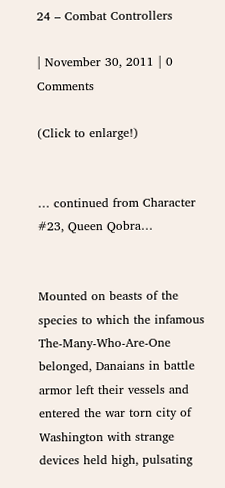24 – Combat Controllers

| November 30, 2011 | 0 Comments

(Click to enlarge!)


… continued from Character #23, Queen Qobra…


Mounted on beasts of the species to which the infamous The-Many-Who-Are-One belonged, Danaians in battle armor left their vessels and entered the war torn city of Washington with strange devices held high, pulsating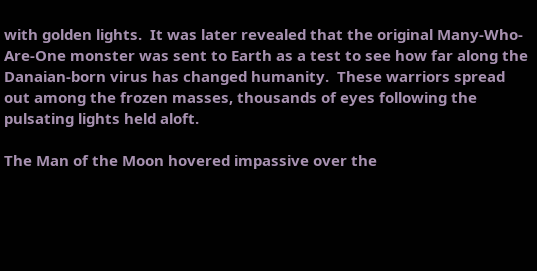with golden lights.  It was later revealed that the original Many-Who-Are-One monster was sent to Earth as a test to see how far along the Danaian-born virus has changed humanity.  These warriors spread out among the frozen masses, thousands of eyes following the pulsating lights held aloft.

The Man of the Moon hovered impassive over the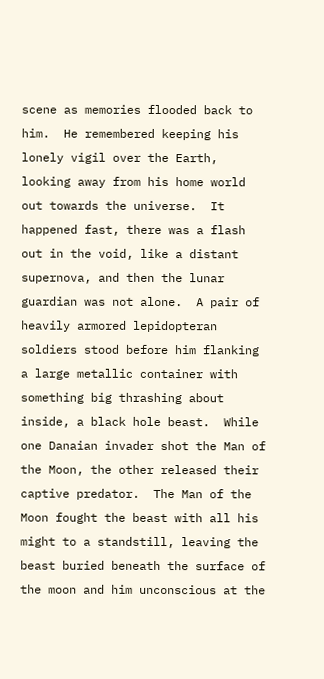scene as memories flooded back to him.  He remembered keeping his lonely vigil over the Earth, looking away from his home world out towards the universe.  It happened fast, there was a flash out in the void, like a distant supernova, and then the lunar guardian was not alone.  A pair of heavily armored lepidopteran soldiers stood before him flanking a large metallic container with something big thrashing about inside, a black hole beast.  While one Danaian invader shot the Man of the Moon, the other released their captive predator.  The Man of the Moon fought the beast with all his might to a standstill, leaving the beast buried beneath the surface of the moon and him unconscious at the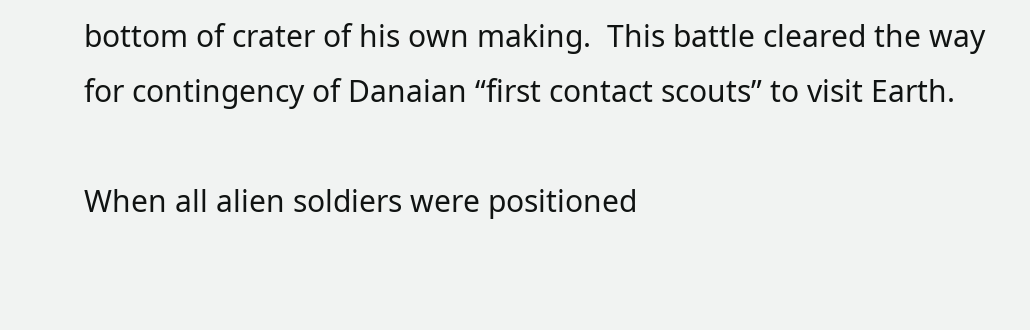bottom of crater of his own making.  This battle cleared the way for contingency of Danaian “first contact scouts” to visit Earth.

When all alien soldiers were positioned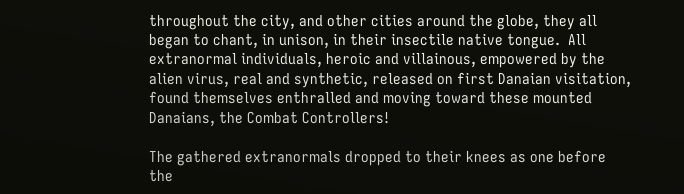throughout the city, and other cities around the globe, they all began to chant, in unison, in their insectile native tongue.  All extranormal individuals, heroic and villainous, empowered by the alien virus, real and synthetic, released on first Danaian visitation, found themselves enthralled and moving toward these mounted Danaians, the Combat Controllers!

The gathered extranormals dropped to their knees as one before the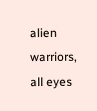alien warriors, all eyes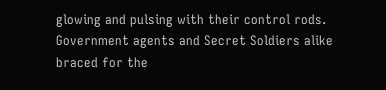glowing and pulsing with their control rods.  Government agents and Secret Soldiers alike braced for the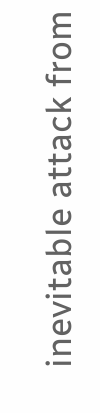inevitable attack from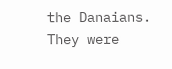the Danaians.  They were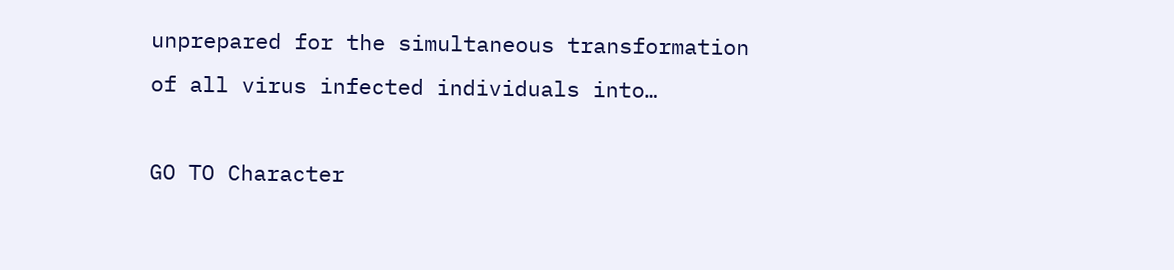unprepared for the simultaneous transformation of all virus infected individuals into…

GO TO Character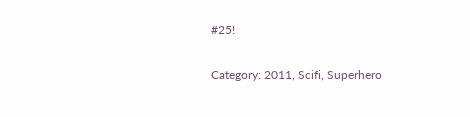#25!

Category: 2011, Scifi, Superhero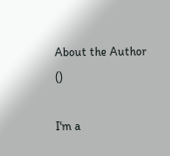About the Author ()

I'm a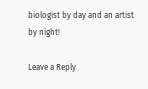biologist by day and an artist by night!

Leave a Reply